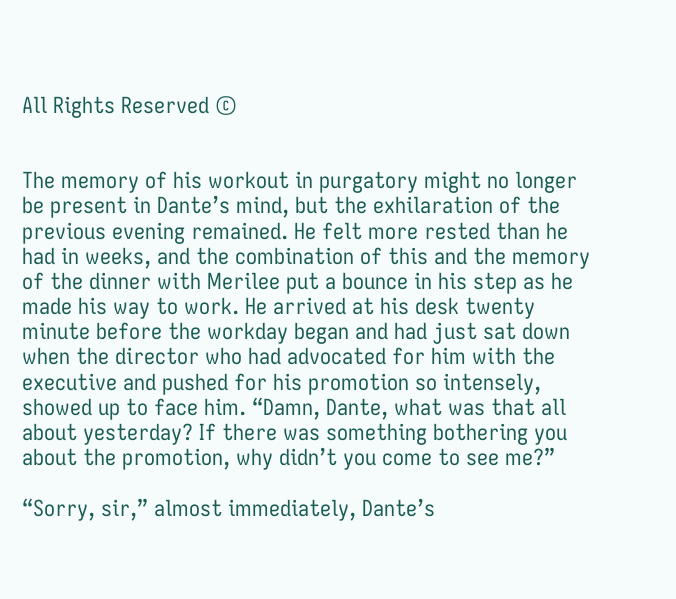All Rights Reserved ©


The memory of his workout in purgatory might no longer be present in Dante’s mind, but the exhilaration of the previous evening remained. He felt more rested than he had in weeks, and the combination of this and the memory of the dinner with Merilee put a bounce in his step as he made his way to work. He arrived at his desk twenty minute before the workday began and had just sat down when the director who had advocated for him with the executive and pushed for his promotion so intensely, showed up to face him. “Damn, Dante, what was that all about yesterday? If there was something bothering you about the promotion, why didn’t you come to see me?”

“Sorry, sir,” almost immediately, Dante’s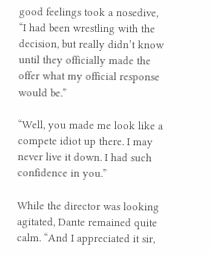good feelings took a nosedive, “I had been wrestling with the decision, but really didn’t know until they officially made the offer what my official response would be.”

“Well, you made me look like a compete idiot up there. I may never live it down. I had such confidence in you.”

While the director was looking agitated, Dante remained quite calm. “And I appreciated it sir,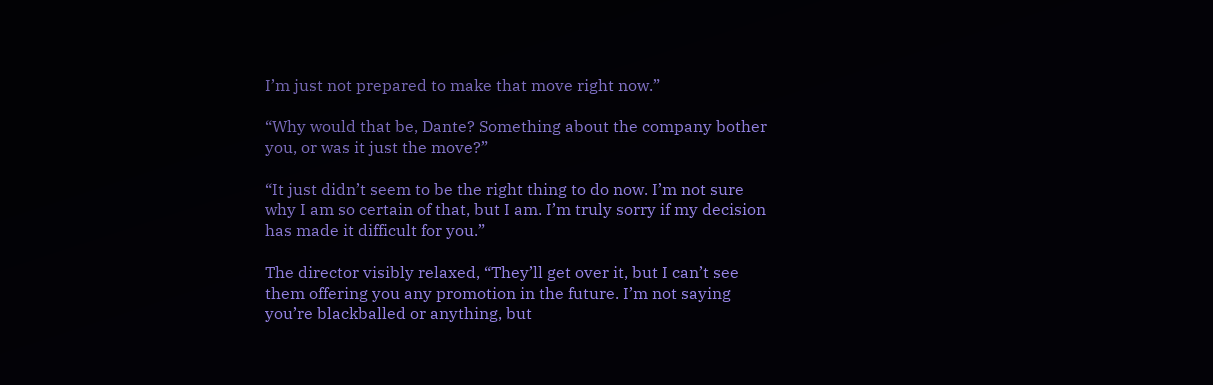I’m just not prepared to make that move right now.”

“Why would that be, Dante? Something about the company bother you, or was it just the move?”

“It just didn’t seem to be the right thing to do now. I’m not sure why I am so certain of that, but I am. I’m truly sorry if my decision has made it difficult for you.”

The director visibly relaxed, “They’ll get over it, but I can’t see them offering you any promotion in the future. I’m not saying you’re blackballed or anything, but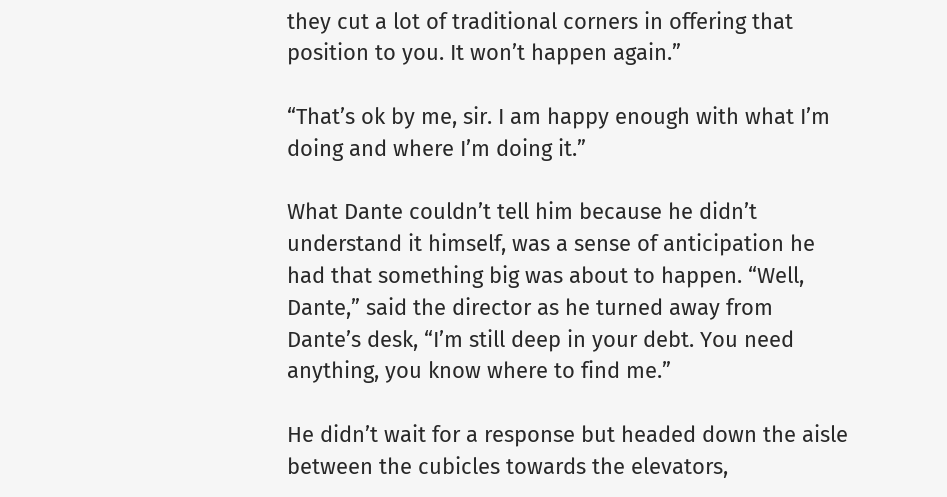they cut a lot of traditional corners in offering that position to you. It won’t happen again.”

“That’s ok by me, sir. I am happy enough with what I’m doing and where I’m doing it.”

What Dante couldn’t tell him because he didn’t understand it himself, was a sense of anticipation he had that something big was about to happen. “Well, Dante,” said the director as he turned away from Dante’s desk, “I’m still deep in your debt. You need anything, you know where to find me.”

He didn’t wait for a response but headed down the aisle between the cubicles towards the elevators,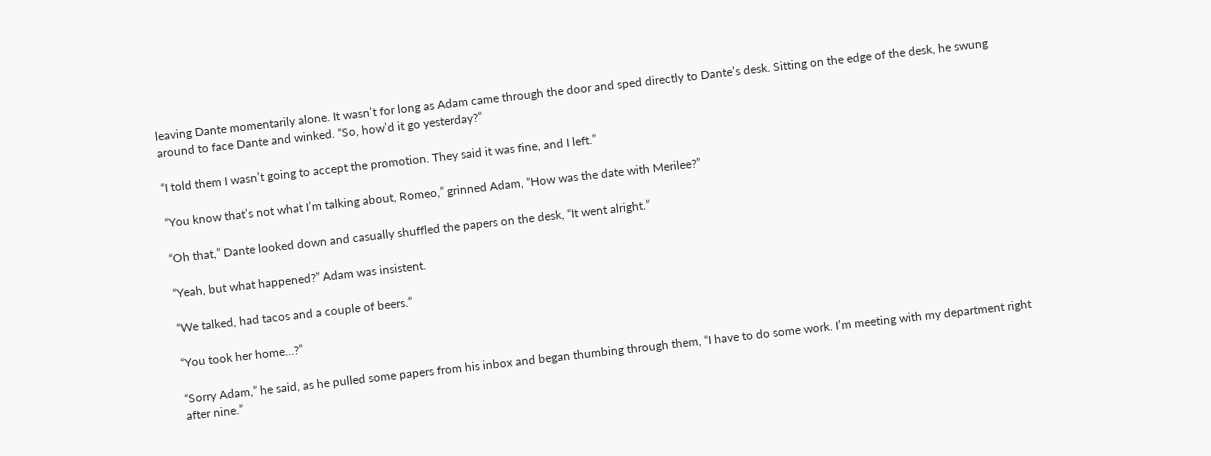leaving Dante momentarily alone. It wasn’t for long as Adam came through the door and sped directly to Dante’s desk. Sitting on the edge of the desk, he swung around to face Dante and winked. “So, how’d it go yesterday?”

“I told them I wasn’t going to accept the promotion. They said it was fine, and I left.”

“You know that’s not what I’m talking about, Romeo,” grinned Adam, “How was the date with Merilee?”

“Oh that,” Dante looked down and casually shuffled the papers on the desk, “It went alright.”

“Yeah, but what happened?” Adam was insistent.

“We talked, had tacos and a couple of beers.”

“You took her home…?”

“Sorry Adam,” he said, as he pulled some papers from his inbox and began thumbing through them, “I have to do some work. I’m meeting with my department right after nine.”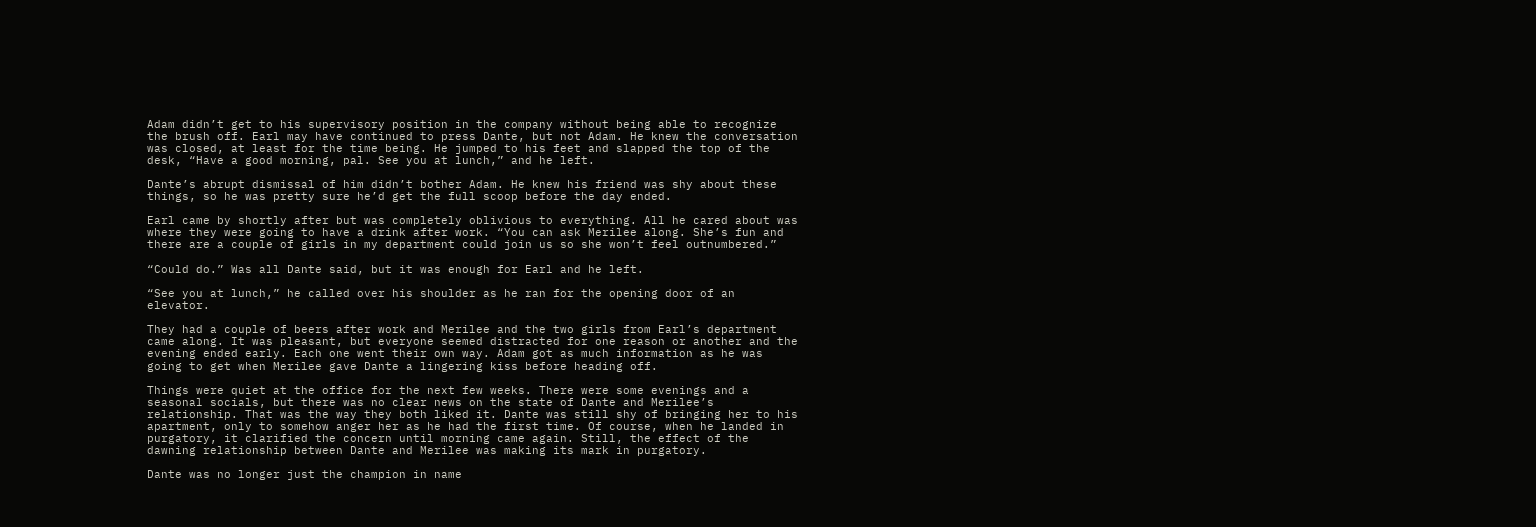Adam didn’t get to his supervisory position in the company without being able to recognize the brush off. Earl may have continued to press Dante, but not Adam. He knew the conversation was closed, at least for the time being. He jumped to his feet and slapped the top of the desk, “Have a good morning, pal. See you at lunch,” and he left.

Dante’s abrupt dismissal of him didn’t bother Adam. He knew his friend was shy about these things, so he was pretty sure he’d get the full scoop before the day ended.

Earl came by shortly after but was completely oblivious to everything. All he cared about was where they were going to have a drink after work. “You can ask Merilee along. She’s fun and there are a couple of girls in my department could join us so she won’t feel outnumbered.”

“Could do.” Was all Dante said, but it was enough for Earl and he left.

“See you at lunch,” he called over his shoulder as he ran for the opening door of an elevator.

They had a couple of beers after work and Merilee and the two girls from Earl’s department came along. It was pleasant, but everyone seemed distracted for one reason or another and the evening ended early. Each one went their own way. Adam got as much information as he was going to get when Merilee gave Dante a lingering kiss before heading off.

Things were quiet at the office for the next few weeks. There were some evenings and a seasonal socials, but there was no clear news on the state of Dante and Merilee’s relationship. That was the way they both liked it. Dante was still shy of bringing her to his apartment, only to somehow anger her as he had the first time. Of course, when he landed in purgatory, it clarified the concern until morning came again. Still, the effect of the dawning relationship between Dante and Merilee was making its mark in purgatory.

Dante was no longer just the champion in name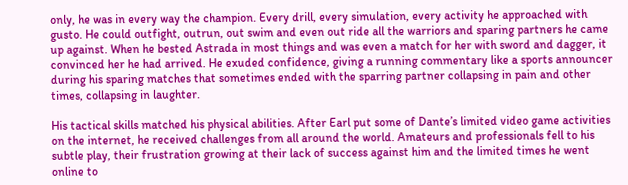only, he was in every way the champion. Every drill, every simulation, every activity he approached with gusto. He could outfight, outrun, out swim and even out ride all the warriors and sparing partners he came up against. When he bested Astrada in most things and was even a match for her with sword and dagger, it convinced her he had arrived. He exuded confidence, giving a running commentary like a sports announcer during his sparing matches that sometimes ended with the sparring partner collapsing in pain and other times, collapsing in laughter.

His tactical skills matched his physical abilities. After Earl put some of Dante’s limited video game activities on the internet, he received challenges from all around the world. Amateurs and professionals fell to his subtle play, their frustration growing at their lack of success against him and the limited times he went online to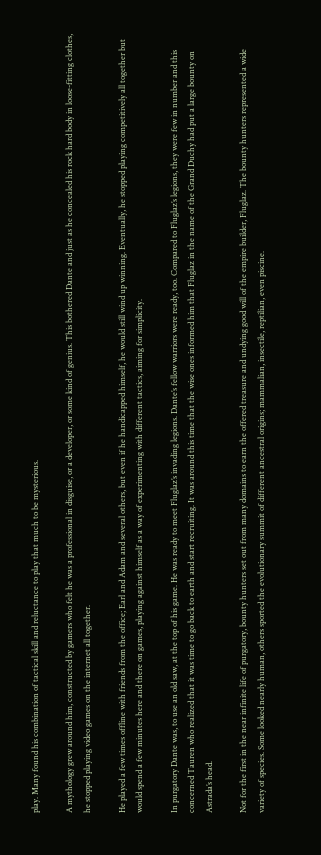play. Many found his combination of tactical skill and reluctance to play that much to be mysterious.

A mythology grew around him, constructed by gamers who felt he was a professional in disguise, or a developer, or some kind of genius. This bothered Dante and just as he concealed his rock hard body in loose-fitting clothes, he stopped playing video games on the internet all together.

He played a few times offline with friends from the office; Earl and Adam and several others, but even if he handicapped himself, he would still wind up winning. Eventually, he stopped playing competitively all together but would spend a few minutes here and there on games, playing against himself as a way of experimenting with different tactics, aiming for simplicity.

In purgatory Dante was, to use an old saw, at the top of his game. He was ready to meet Fluglaz’s invading legions. Dante’s fellow warriors were ready, too. Compared to Fluglaz’s legions, they were few in number and this concerned Tauren who realized that it was time to go back to earth and start recruiting. It was around this time that the wise ones informed him that Fluglaz in the name of the Grand Duchy had put a large bounty on Astrada’s head.

Not for the first in the near infinite life of purgatory, bounty hunters set out from many domains to earn the offered treasure and undying good will of the empire builder, Fluglaz. The bounty hunters represented a wide variety of species. Some looked nearly human, others sported the evolutionary summit of different ancestral origins; mammalian, insectile, reptilian, even piscine.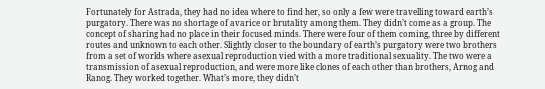Fortunately for Astrada, they had no idea where to find her, so only a few were travelling toward earth’s purgatory. There was no shortage of avarice or brutality among them. They didn’t come as a group. The concept of sharing had no place in their focused minds. There were four of them coming, three by different routes and unknown to each other. Slightly closer to the boundary of earth’s purgatory were two brothers from a set of worlds where asexual reproduction vied with a more traditional sexuality. The two were a transmission of asexual reproduction, and were more like clones of each other than brothers, Arnog and Ranog. They worked together. What’s more, they didn’t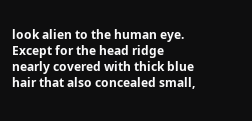look alien to the human eye. Except for the head ridge nearly covered with thick blue hair that also concealed small,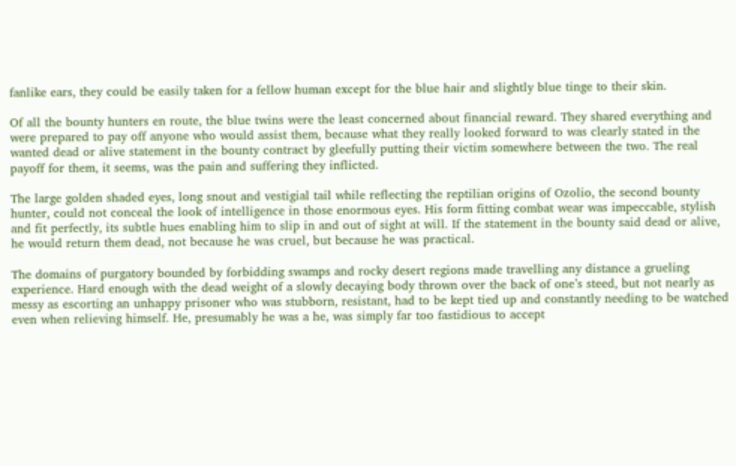fanlike ears, they could be easily taken for a fellow human except for the blue hair and slightly blue tinge to their skin.

Of all the bounty hunters en route, the blue twins were the least concerned about financial reward. They shared everything and were prepared to pay off anyone who would assist them, because what they really looked forward to was clearly stated in the wanted dead or alive statement in the bounty contract by gleefully putting their victim somewhere between the two. The real payoff for them, it seems, was the pain and suffering they inflicted.

The large golden shaded eyes, long snout and vestigial tail while reflecting the reptilian origins of Ozolio, the second bounty hunter, could not conceal the look of intelligence in those enormous eyes. His form fitting combat wear was impeccable, stylish and fit perfectly, its subtle hues enabling him to slip in and out of sight at will. If the statement in the bounty said dead or alive, he would return them dead, not because he was cruel, but because he was practical.

The domains of purgatory bounded by forbidding swamps and rocky desert regions made travelling any distance a grueling experience. Hard enough with the dead weight of a slowly decaying body thrown over the back of one’s steed, but not nearly as messy as escorting an unhappy prisoner who was stubborn, resistant, had to be kept tied up and constantly needing to be watched even when relieving himself. He, presumably he was a he, was simply far too fastidious to accept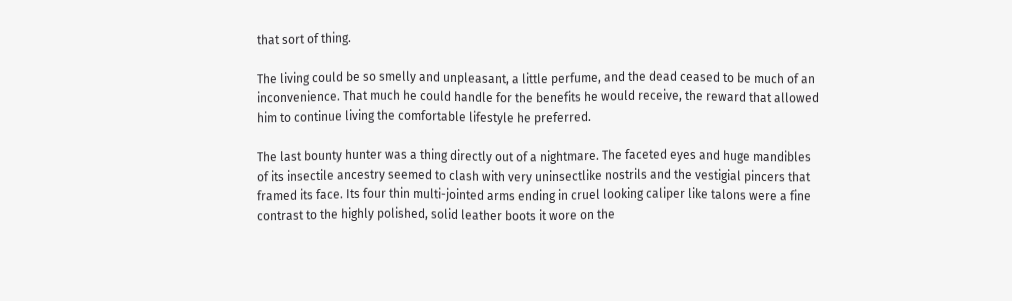that sort of thing.

The living could be so smelly and unpleasant, a little perfume, and the dead ceased to be much of an inconvenience. That much he could handle for the benefits he would receive, the reward that allowed him to continue living the comfortable lifestyle he preferred.

The last bounty hunter was a thing directly out of a nightmare. The faceted eyes and huge mandibles of its insectile ancestry seemed to clash with very uninsectlike nostrils and the vestigial pincers that framed its face. Its four thin multi-jointed arms ending in cruel looking caliper like talons were a fine contrast to the highly polished, solid leather boots it wore on the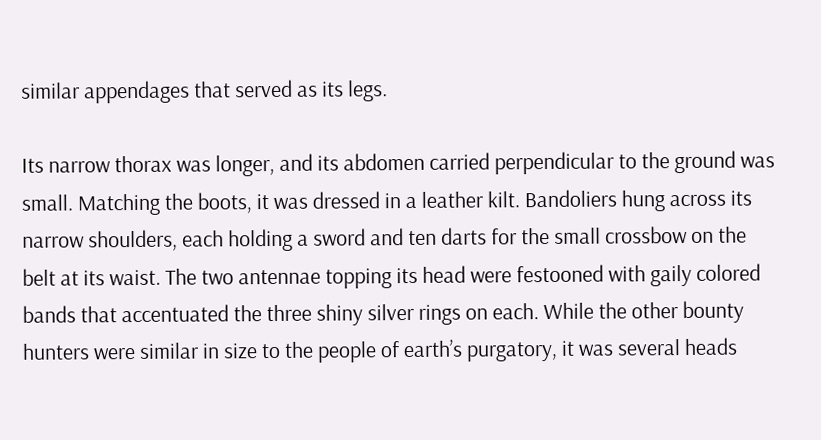similar appendages that served as its legs.

Its narrow thorax was longer, and its abdomen carried perpendicular to the ground was small. Matching the boots, it was dressed in a leather kilt. Bandoliers hung across its narrow shoulders, each holding a sword and ten darts for the small crossbow on the belt at its waist. The two antennae topping its head were festooned with gaily colored bands that accentuated the three shiny silver rings on each. While the other bounty hunters were similar in size to the people of earth’s purgatory, it was several heads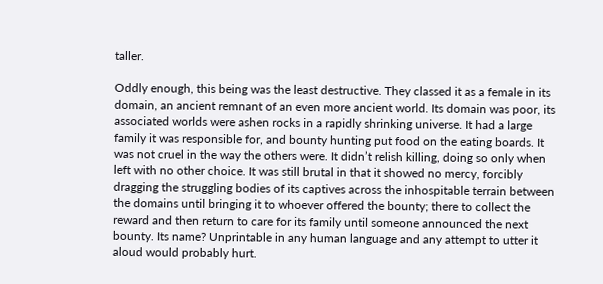taller.

Oddly enough, this being was the least destructive. They classed it as a female in its domain, an ancient remnant of an even more ancient world. Its domain was poor, its associated worlds were ashen rocks in a rapidly shrinking universe. It had a large family it was responsible for, and bounty hunting put food on the eating boards. It was not cruel in the way the others were. It didn’t relish killing, doing so only when left with no other choice. It was still brutal in that it showed no mercy, forcibly dragging the struggling bodies of its captives across the inhospitable terrain between the domains until bringing it to whoever offered the bounty; there to collect the reward and then return to care for its family until someone announced the next bounty. Its name? Unprintable in any human language and any attempt to utter it aloud would probably hurt.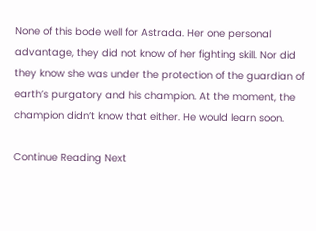None of this bode well for Astrada. Her one personal advantage, they did not know of her fighting skill. Nor did they know she was under the protection of the guardian of earth’s purgatory and his champion. At the moment, the champion didn’t know that either. He would learn soon.

Continue Reading Next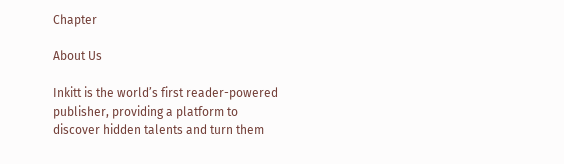Chapter

About Us

Inkitt is the world’s first reader-powered publisher, providing a platform to discover hidden talents and turn them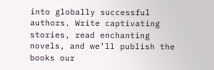into globally successful authors. Write captivating stories, read enchanting novels, and we’ll publish the books our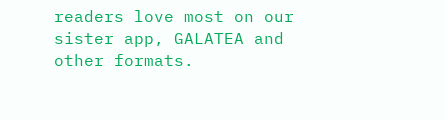readers love most on our sister app, GALATEA and other formats.